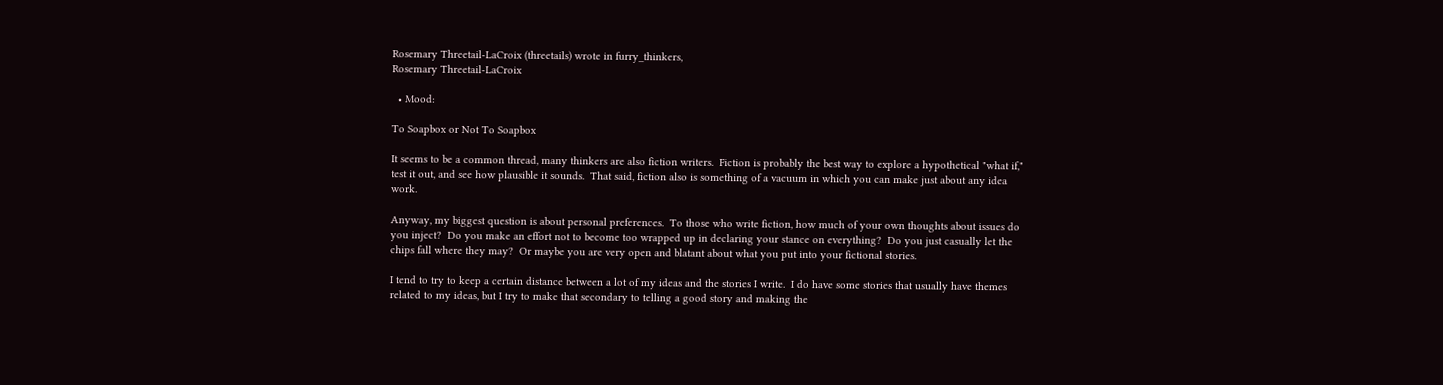Rosemary Threetail-LaCroix (threetails) wrote in furry_thinkers,
Rosemary Threetail-LaCroix

  • Mood:

To Soapbox or Not To Soapbox

It seems to be a common thread, many thinkers are also fiction writers.  Fiction is probably the best way to explore a hypothetical "what if," test it out, and see how plausible it sounds.  That said, fiction also is something of a vacuum in which you can make just about any idea work.

Anyway, my biggest question is about personal preferences.  To those who write fiction, how much of your own thoughts about issues do you inject?  Do you make an effort not to become too wrapped up in declaring your stance on everything?  Do you just casually let the chips fall where they may?  Or maybe you are very open and blatant about what you put into your fictional stories.

I tend to try to keep a certain distance between a lot of my ideas and the stories I write.  I do have some stories that usually have themes related to my ideas, but I try to make that secondary to telling a good story and making the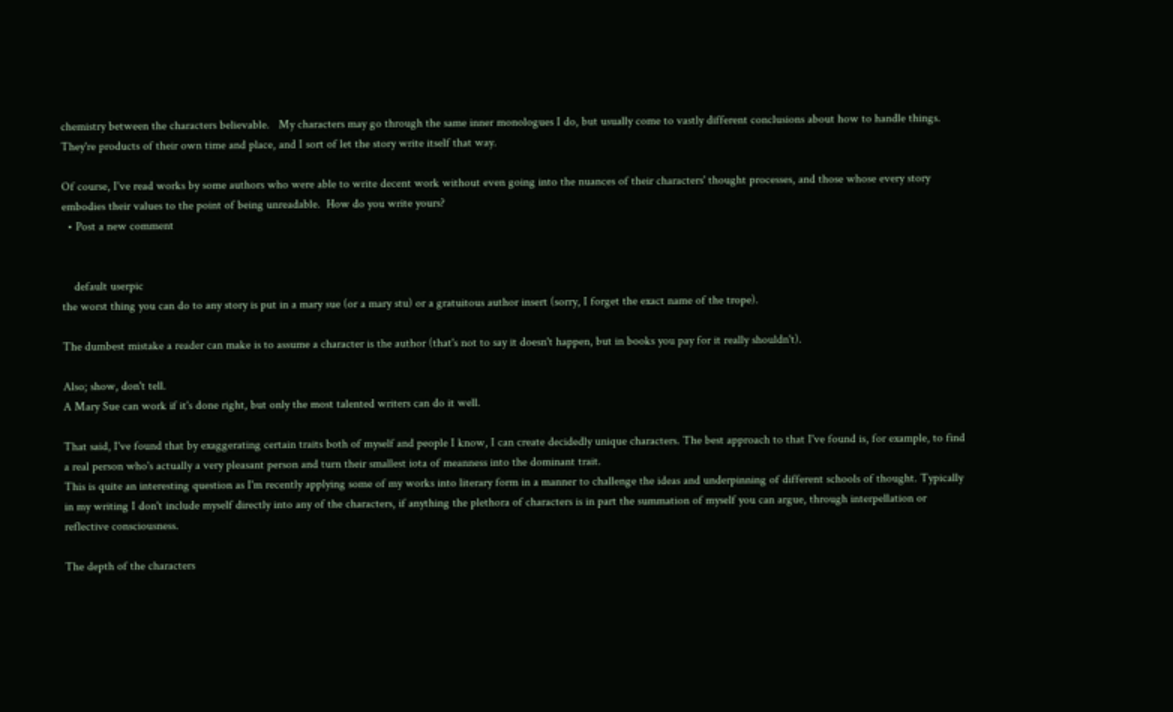chemistry between the characters believable.   My characters may go through the same inner monologues I do, but usually come to vastly different conclusions about how to handle things.  They're products of their own time and place, and I sort of let the story write itself that way.

Of course, I've read works by some authors who were able to write decent work without even going into the nuances of their characters' thought processes, and those whose every story embodies their values to the point of being unreadable.  How do you write yours?
  • Post a new comment


    default userpic
the worst thing you can do to any story is put in a mary sue (or a mary stu) or a gratuitous author insert (sorry, I forget the exact name of the trope).

The dumbest mistake a reader can make is to assume a character is the author (that's not to say it doesn't happen, but in books you pay for it really shouldn't).

Also; show, don't tell.
A Mary Sue can work if it's done right, but only the most talented writers can do it well.

That said, I've found that by exaggerating certain traits both of myself and people I know, I can create decidedly unique characters. The best approach to that I've found is, for example, to find a real person who's actually a very pleasant person and turn their smallest iota of meanness into the dominant trait.
This is quite an interesting question as I'm recently applying some of my works into literary form in a manner to challenge the ideas and underpinning of different schools of thought. Typically in my writing I don't include myself directly into any of the characters, if anything the plethora of characters is in part the summation of myself you can argue, through interpellation or reflective consciousness.

The depth of the characters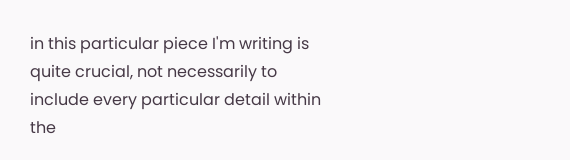in this particular piece I'm writing is quite crucial, not necessarily to include every particular detail within the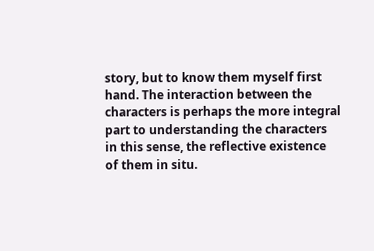story, but to know them myself first hand. The interaction between the characters is perhaps the more integral part to understanding the characters in this sense, the reflective existence of them in situ.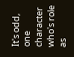It's odd, one character who's role as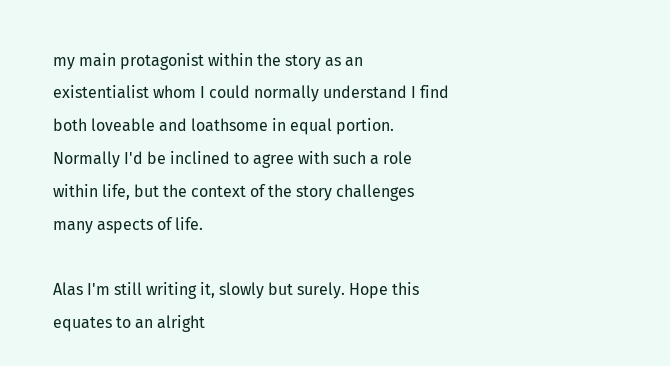my main protagonist within the story as an existentialist whom I could normally understand I find both loveable and loathsome in equal portion. Normally I'd be inclined to agree with such a role within life, but the context of the story challenges many aspects of life.

Alas I'm still writing it, slowly but surely. Hope this equates to an alright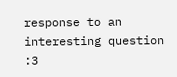response to an interesting question :3